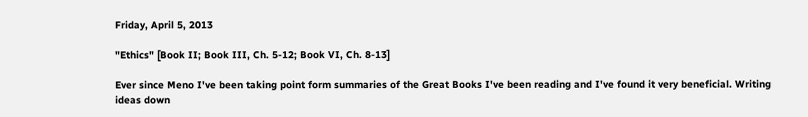Friday, April 5, 2013

"Ethics" [Book II; Book III, Ch. 5-12; Book VI, Ch. 8-13]

Ever since Meno I've been taking point form summaries of the Great Books I've been reading and I've found it very beneficial. Writing ideas down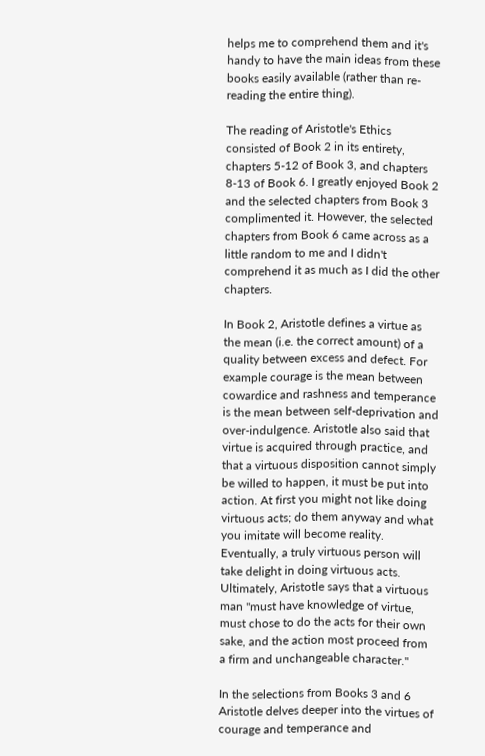helps me to comprehend them and it's handy to have the main ideas from these books easily available (rather than re-reading the entire thing).

The reading of Aristotle's Ethics consisted of Book 2 in its entirety, chapters 5-12 of Book 3, and chapters 8-13 of Book 6. I greatly enjoyed Book 2 and the selected chapters from Book 3 complimented it. However, the selected chapters from Book 6 came across as a little random to me and I didn't comprehend it as much as I did the other chapters.

In Book 2, Aristotle defines a virtue as the mean (i.e. the correct amount) of a quality between excess and defect. For example courage is the mean between cowardice and rashness and temperance is the mean between self-deprivation and over-indulgence. Aristotle also said that virtue is acquired through practice, and that a virtuous disposition cannot simply be willed to happen, it must be put into action. At first you might not like doing virtuous acts; do them anyway and what you imitate will become reality. Eventually, a truly virtuous person will take delight in doing virtuous acts. Ultimately, Aristotle says that a virtuous man "must have knowledge of virtue, must chose to do the acts for their own sake, and the action most proceed from a firm and unchangeable character."

In the selections from Books 3 and 6 Aristotle delves deeper into the virtues of courage and temperance and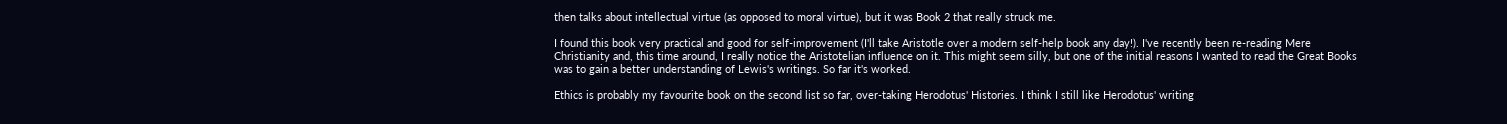then talks about intellectual virtue (as opposed to moral virtue), but it was Book 2 that really struck me.

I found this book very practical and good for self-improvement (I'll take Aristotle over a modern self-help book any day!). I've recently been re-reading Mere Christianity and, this time around, I really notice the Aristotelian influence on it. This might seem silly, but one of the initial reasons I wanted to read the Great Books was to gain a better understanding of Lewis's writings. So far it's worked.

Ethics is probably my favourite book on the second list so far, over-taking Herodotus' Histories. I think I still like Herodotus' writing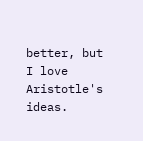better, but I love Aristotle's ideas.